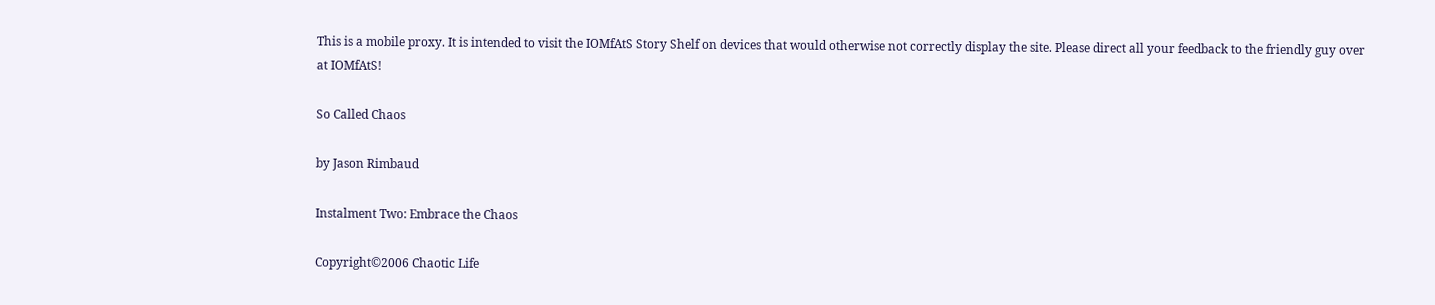This is a mobile proxy. It is intended to visit the IOMfAtS Story Shelf on devices that would otherwise not correctly display the site. Please direct all your feedback to the friendly guy over at IOMfAtS!

So Called Chaos

by Jason Rimbaud

Instalment Two: Embrace the Chaos

Copyright©2006 Chaotic Life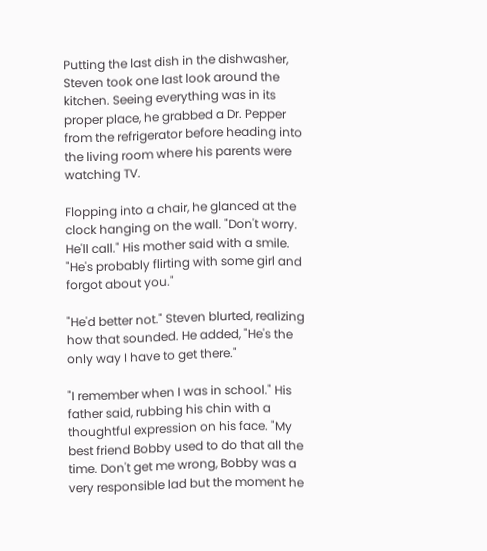Putting the last dish in the dishwasher, Steven took one last look around the kitchen. Seeing everything was in its proper place, he grabbed a Dr. Pepper from the refrigerator before heading into the living room where his parents were watching TV.

Flopping into a chair, he glanced at the clock hanging on the wall. "Don't worry. He'll call." His mother said with a smile. "He's probably flirting with some girl and forgot about you."

"He'd better not." Steven blurted, realizing how that sounded. He added, "He's the only way I have to get there."

"I remember when I was in school." His father said, rubbing his chin with a thoughtful expression on his face. "My best friend Bobby used to do that all the time. Don't get me wrong, Bobby was a very responsible lad but the moment he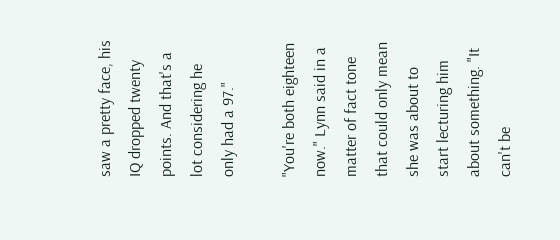saw a pretty face, his IQ dropped twenty points. And that's a lot considering he only had a 97."

"You're both eighteen now." Lynn said in a matter of fact tone that could only mean she was about to start lecturing him about something. "It can't be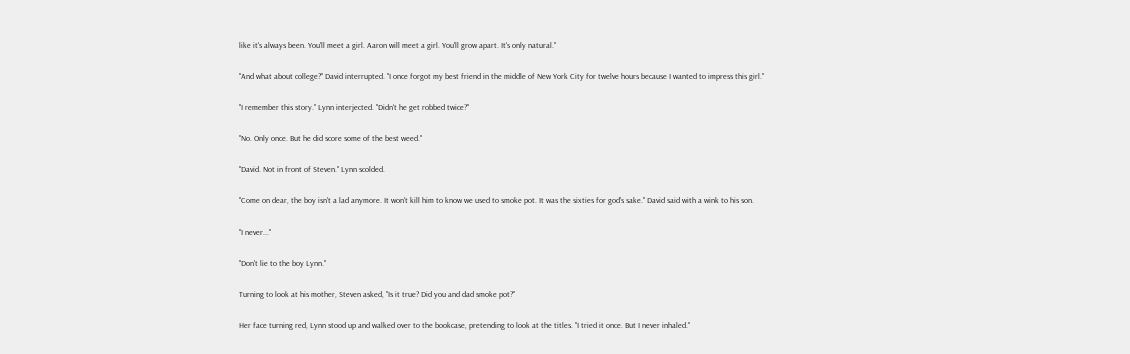like it's always been. You'll meet a girl. Aaron will meet a girl. You'll grow apart. It's only natural."

"And what about college?" David interrupted. "I once forgot my best friend in the middle of New York City for twelve hours because I wanted to impress this girl."

"I remember this story." Lynn interjected. "Didn't he get robbed twice?"

"No. Only once. But he did score some of the best weed."

"David. Not in front of Steven." Lynn scolded.

"Come on dear, the boy isn't a lad anymore. It won't kill him to know we used to smoke pot. It was the sixties for god's sake." David said with a wink to his son.

"I never..."

"Don't lie to the boy Lynn."

Turning to look at his mother, Steven asked, "Is it true? Did you and dad smoke pot?"

Her face turning red, Lynn stood up and walked over to the bookcase, pretending to look at the titles. "I tried it once. But I never inhaled."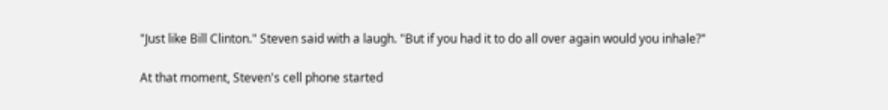"Just like Bill Clinton." Steven said with a laugh. "But if you had it to do all over again would you inhale?"

At that moment, Steven's cell phone started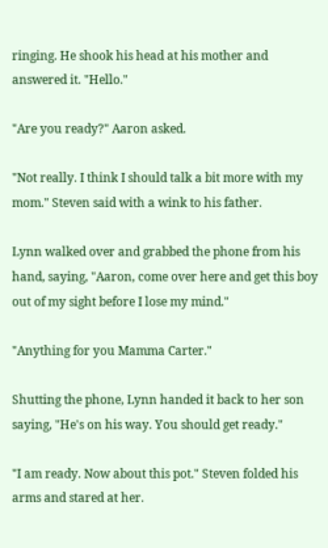ringing. He shook his head at his mother and answered it. "Hello."

"Are you ready?" Aaron asked.

"Not really. I think I should talk a bit more with my mom." Steven said with a wink to his father.

Lynn walked over and grabbed the phone from his hand, saying, "Aaron, come over here and get this boy out of my sight before I lose my mind."

"Anything for you Mamma Carter."

Shutting the phone, Lynn handed it back to her son saying, "He's on his way. You should get ready."

"I am ready. Now about this pot." Steven folded his arms and stared at her.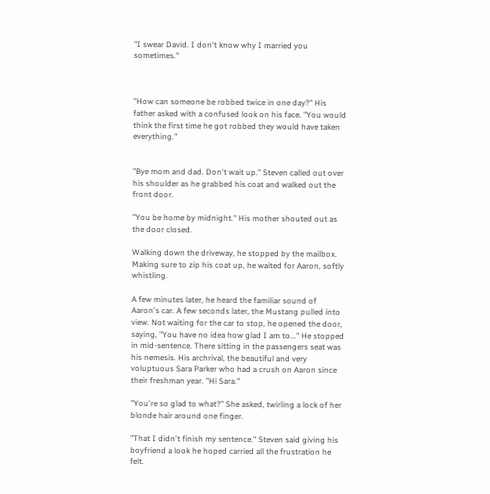"I swear David. I don't know why I married you sometimes."



"How can someone be robbed twice in one day?" His father asked with a confused look on his face. "You would think the first time he got robbed they would have taken everything."


"Bye mom and dad. Don't wait up." Steven called out over his shoulder as he grabbed his coat and walked out the front door.

"You be home by midnight." His mother shouted out as the door closed.

Walking down the driveway, he stopped by the mailbox. Making sure to zip his coat up, he waited for Aaron, softly whistling.

A few minutes later, he heard the familiar sound of Aaron's car. A few seconds later, the Mustang pulled into view. Not waiting for the car to stop, he opened the door, saying, "You have no idea how glad I am to..." He stopped in mid-sentence. There sitting in the passengers seat was his nemesis. His archrival, the beautiful and very voluptuous Sara Parker who had a crush on Aaron since their freshman year. "Hi Sara."

"You're so glad to what?" She asked, twirling a lock of her blonde hair around one finger.

"That I didn't finish my sentence." Steven said giving his boyfriend a look he hoped carried all the frustration he felt.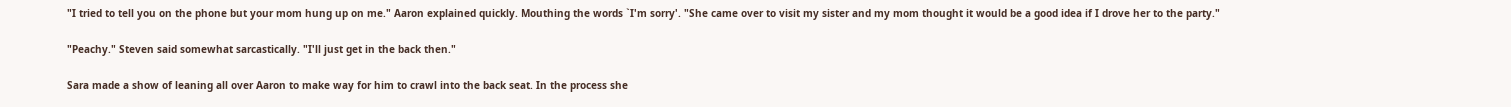"I tried to tell you on the phone but your mom hung up on me." Aaron explained quickly. Mouthing the words `I'm sorry'. "She came over to visit my sister and my mom thought it would be a good idea if I drove her to the party."

"Peachy." Steven said somewhat sarcastically. "I'll just get in the back then."

Sara made a show of leaning all over Aaron to make way for him to crawl into the back seat. In the process she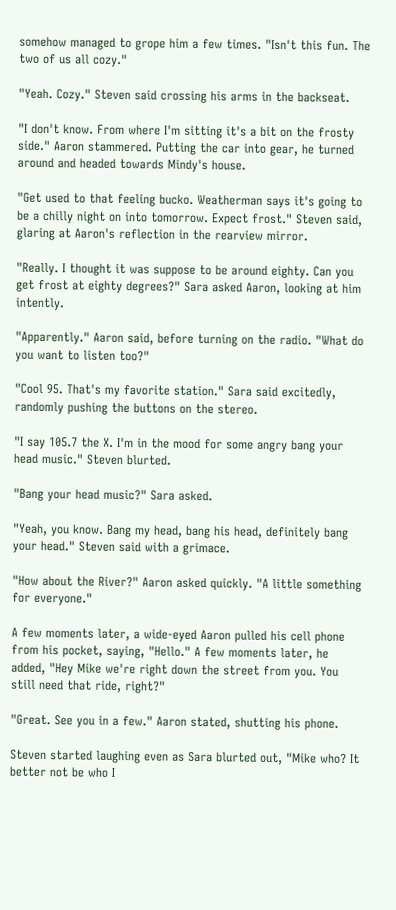somehow managed to grope him a few times. "Isn't this fun. The two of us all cozy."

"Yeah. Cozy." Steven said crossing his arms in the backseat.

"I don't know. From where I'm sitting it's a bit on the frosty side." Aaron stammered. Putting the car into gear, he turned around and headed towards Mindy's house.

"Get used to that feeling bucko. Weatherman says it's going to be a chilly night on into tomorrow. Expect frost." Steven said, glaring at Aaron's reflection in the rearview mirror.

"Really. I thought it was suppose to be around eighty. Can you get frost at eighty degrees?" Sara asked Aaron, looking at him intently.

"Apparently." Aaron said, before turning on the radio. "What do you want to listen too?"

"Cool 95. That's my favorite station." Sara said excitedly, randomly pushing the buttons on the stereo.

"I say 105.7 the X. I'm in the mood for some angry bang your head music." Steven blurted.

"Bang your head music?" Sara asked.

"Yeah, you know. Bang my head, bang his head, definitely bang your head." Steven said with a grimace.

"How about the River?" Aaron asked quickly. "A little something for everyone."

A few moments later, a wide-eyed Aaron pulled his cell phone from his pocket, saying, "Hello." A few moments later, he added, "Hey Mike we're right down the street from you. You still need that ride, right?"

"Great. See you in a few." Aaron stated, shutting his phone.

Steven started laughing even as Sara blurted out, "Mike who? It better not be who I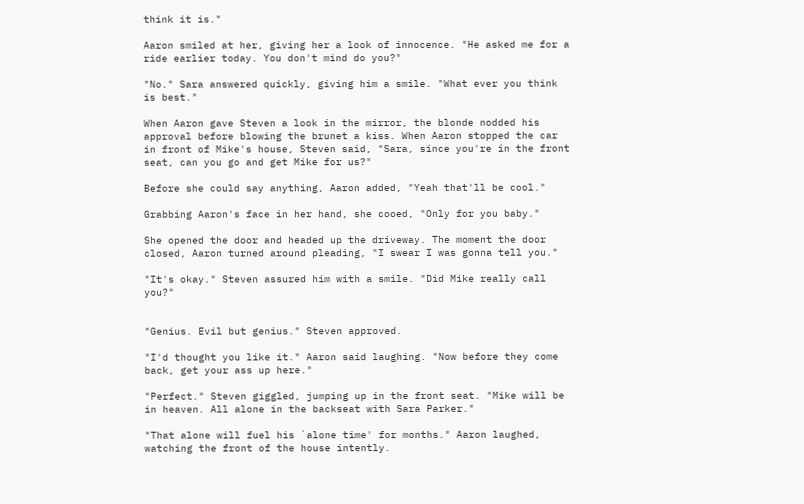think it is."

Aaron smiled at her, giving her a look of innocence. "He asked me for a ride earlier today. You don't mind do you?"

"No." Sara answered quickly, giving him a smile. "What ever you think is best."

When Aaron gave Steven a look in the mirror, the blonde nodded his approval before blowing the brunet a kiss. When Aaron stopped the car in front of Mike's house, Steven said, "Sara, since you're in the front seat, can you go and get Mike for us?"

Before she could say anything, Aaron added, "Yeah that'll be cool."

Grabbing Aaron's face in her hand, she cooed, "Only for you baby."

She opened the door and headed up the driveway. The moment the door closed, Aaron turned around pleading, "I swear I was gonna tell you."

"It's okay." Steven assured him with a smile. "Did Mike really call you?"


"Genius. Evil but genius." Steven approved.

"I'd thought you like it." Aaron said laughing. "Now before they come back, get your ass up here."

"Perfect." Steven giggled, jumping up in the front seat. "Mike will be in heaven. All alone in the backseat with Sara Parker."

"That alone will fuel his `alone time' for months." Aaron laughed, watching the front of the house intently.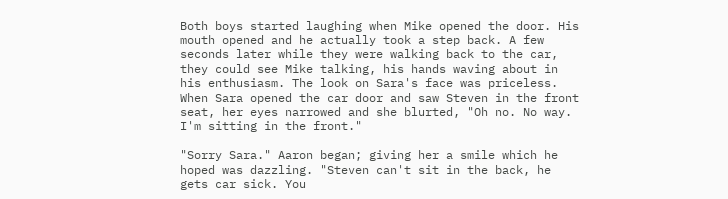Both boys started laughing when Mike opened the door. His mouth opened and he actually took a step back. A few seconds later while they were walking back to the car, they could see Mike talking, his hands waving about in his enthusiasm. The look on Sara's face was priceless. When Sara opened the car door and saw Steven in the front seat, her eyes narrowed and she blurted, "Oh no. No way. I'm sitting in the front."

"Sorry Sara." Aaron began; giving her a smile which he hoped was dazzling. "Steven can't sit in the back, he gets car sick. You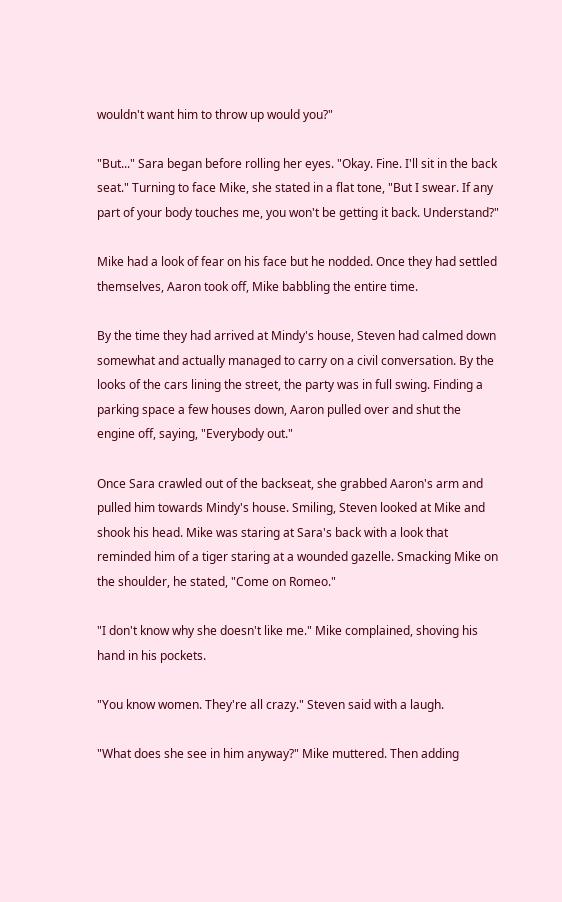wouldn't want him to throw up would you?"

"But..." Sara began before rolling her eyes. "Okay. Fine. I'll sit in the back seat." Turning to face Mike, she stated in a flat tone, "But I swear. If any part of your body touches me, you won't be getting it back. Understand?"

Mike had a look of fear on his face but he nodded. Once they had settled themselves, Aaron took off, Mike babbling the entire time.

By the time they had arrived at Mindy's house, Steven had calmed down somewhat and actually managed to carry on a civil conversation. By the looks of the cars lining the street, the party was in full swing. Finding a parking space a few houses down, Aaron pulled over and shut the engine off, saying, "Everybody out."

Once Sara crawled out of the backseat, she grabbed Aaron's arm and pulled him towards Mindy's house. Smiling, Steven looked at Mike and shook his head. Mike was staring at Sara's back with a look that reminded him of a tiger staring at a wounded gazelle. Smacking Mike on the shoulder, he stated, "Come on Romeo."

"I don't know why she doesn't like me." Mike complained, shoving his hand in his pockets.

"You know women. They're all crazy." Steven said with a laugh.

"What does she see in him anyway?" Mike muttered. Then adding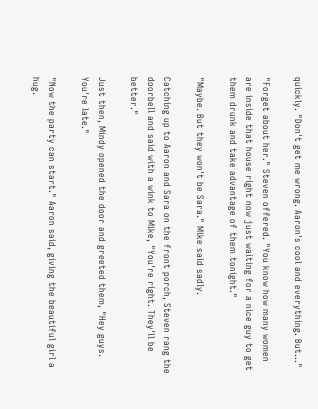quickly. "Don't get me wrong. Aaron's cool and everything. But..."

"Forget about her." Steven offered. "You know how many women are inside that house right now just waiting for a nice guy to get them drunk and take advantage of them tonight."

"Maybe. But they won't be Sara." Mike said sadly.

Catching up to Aaron and Sara on the front porch, Steven rang the doorbell and said with a wink to Mike, "You're right. They'll be better."

Just then, Mindy opened the door and greeted them, "Hey guys. You're late."

"Now the party can start." Aaron said, giving the beautiful girl a hug.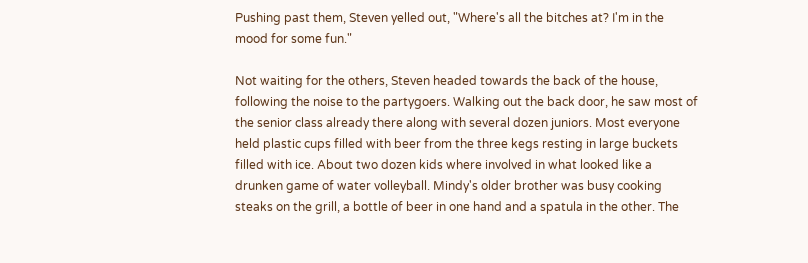Pushing past them, Steven yelled out, "Where's all the bitches at? I'm in the mood for some fun."

Not waiting for the others, Steven headed towards the back of the house, following the noise to the partygoers. Walking out the back door, he saw most of the senior class already there along with several dozen juniors. Most everyone held plastic cups filled with beer from the three kegs resting in large buckets filled with ice. About two dozen kids where involved in what looked like a drunken game of water volleyball. Mindy's older brother was busy cooking steaks on the grill, a bottle of beer in one hand and a spatula in the other. The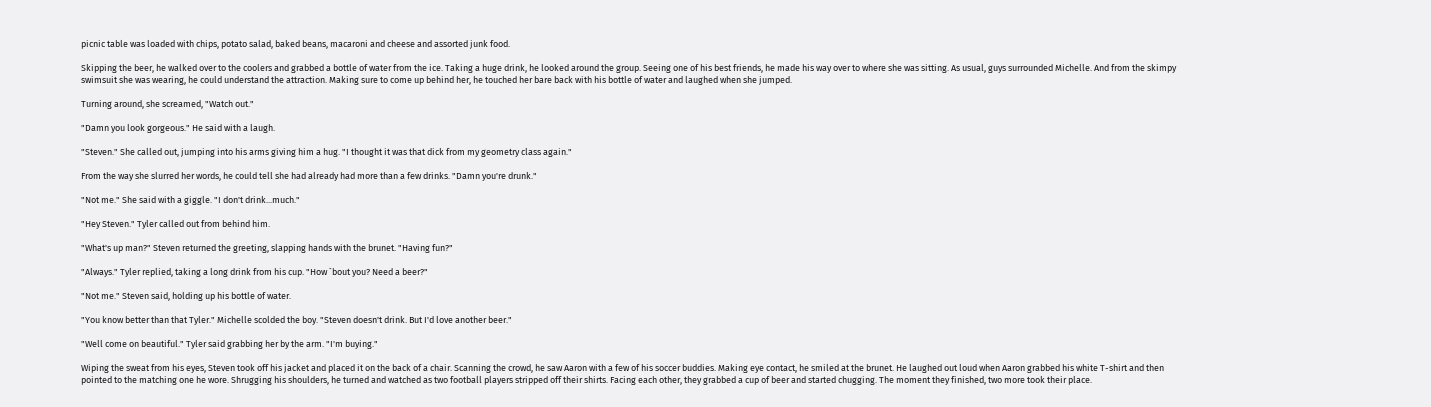picnic table was loaded with chips, potato salad, baked beans, macaroni and cheese and assorted junk food.

Skipping the beer, he walked over to the coolers and grabbed a bottle of water from the ice. Taking a huge drink, he looked around the group. Seeing one of his best friends, he made his way over to where she was sitting. As usual, guys surrounded Michelle. And from the skimpy swimsuit she was wearing, he could understand the attraction. Making sure to come up behind her, he touched her bare back with his bottle of water and laughed when she jumped.

Turning around, she screamed, "Watch out."

"Damn you look gorgeous." He said with a laugh.

"Steven." She called out, jumping into his arms giving him a hug. "I thought it was that dick from my geometry class again."

From the way she slurred her words, he could tell she had already had more than a few drinks. "Damn you're drunk."

"Not me." She said with a giggle. "I don't drink...much."

"Hey Steven." Tyler called out from behind him.

"What's up man?" Steven returned the greeting, slapping hands with the brunet. "Having fun?"

"Always." Tyler replied, taking a long drink from his cup. "How `bout you? Need a beer?"

"Not me." Steven said, holding up his bottle of water.

"You know better than that Tyler." Michelle scolded the boy. "Steven doesn't drink. But I'd love another beer."

"Well come on beautiful." Tyler said grabbing her by the arm. "I'm buying."

Wiping the sweat from his eyes, Steven took off his jacket and placed it on the back of a chair. Scanning the crowd, he saw Aaron with a few of his soccer buddies. Making eye contact, he smiled at the brunet. He laughed out loud when Aaron grabbed his white T-shirt and then pointed to the matching one he wore. Shrugging his shoulders, he turned and watched as two football players stripped off their shirts. Facing each other, they grabbed a cup of beer and started chugging. The moment they finished, two more took their place.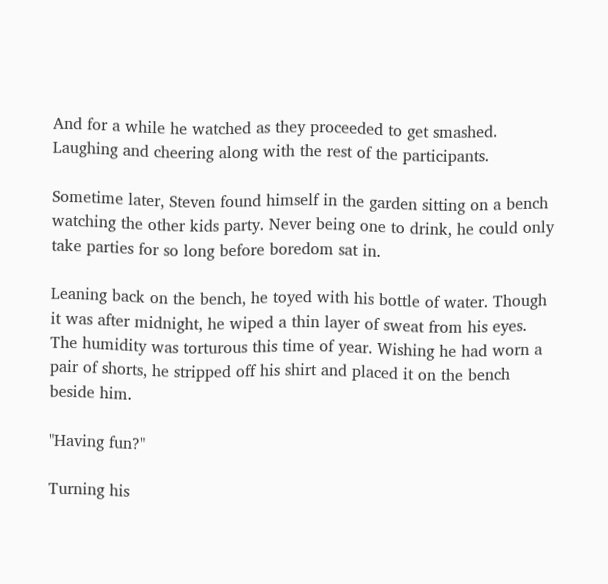And for a while he watched as they proceeded to get smashed. Laughing and cheering along with the rest of the participants.

Sometime later, Steven found himself in the garden sitting on a bench watching the other kids party. Never being one to drink, he could only take parties for so long before boredom sat in.

Leaning back on the bench, he toyed with his bottle of water. Though it was after midnight, he wiped a thin layer of sweat from his eyes. The humidity was torturous this time of year. Wishing he had worn a pair of shorts, he stripped off his shirt and placed it on the bench beside him.

"Having fun?"

Turning his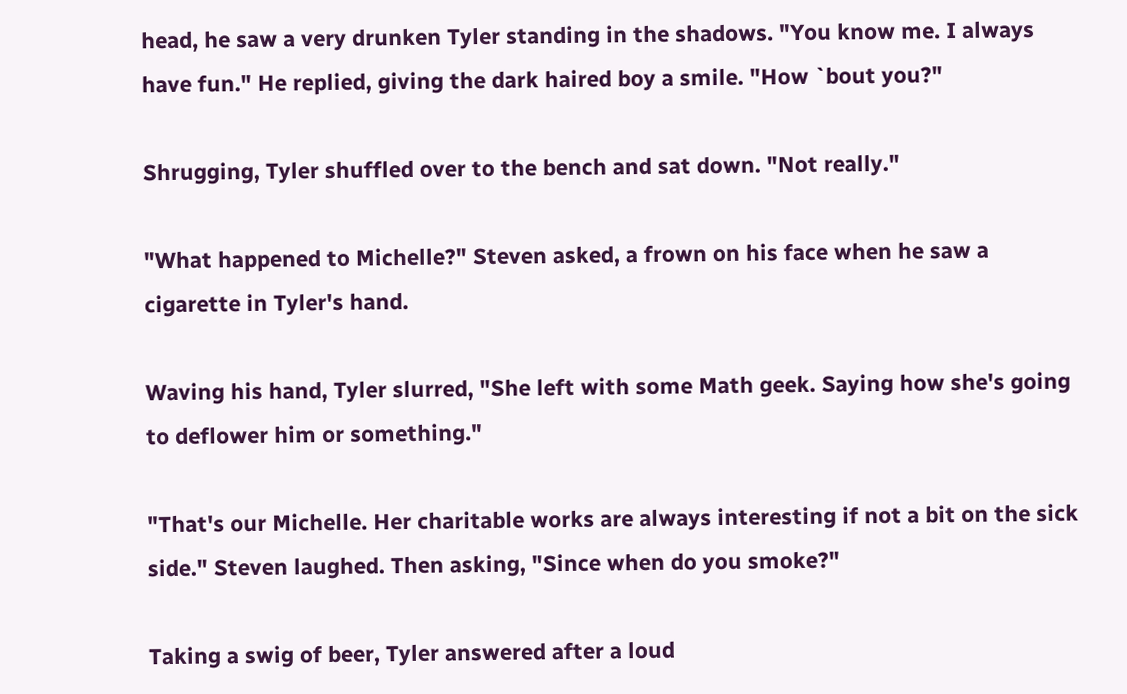head, he saw a very drunken Tyler standing in the shadows. "You know me. I always have fun." He replied, giving the dark haired boy a smile. "How `bout you?"

Shrugging, Tyler shuffled over to the bench and sat down. "Not really."

"What happened to Michelle?" Steven asked, a frown on his face when he saw a cigarette in Tyler's hand.

Waving his hand, Tyler slurred, "She left with some Math geek. Saying how she's going to deflower him or something."

"That's our Michelle. Her charitable works are always interesting if not a bit on the sick side." Steven laughed. Then asking, "Since when do you smoke?"

Taking a swig of beer, Tyler answered after a loud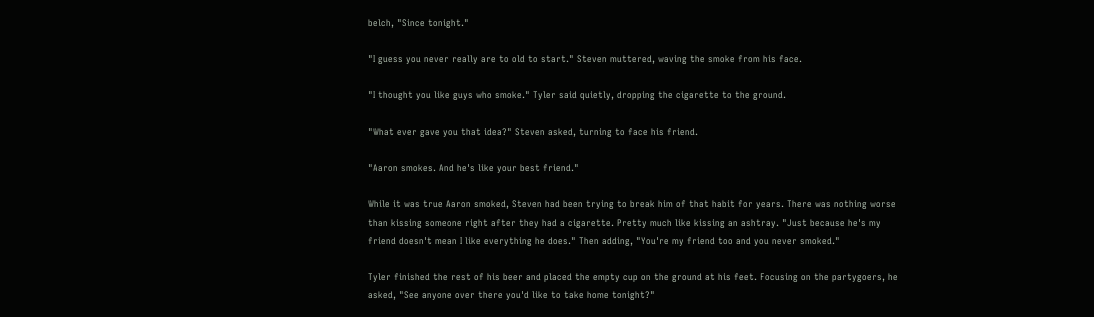belch, "Since tonight."

"I guess you never really are to old to start." Steven muttered, waving the smoke from his face.

"I thought you like guys who smoke." Tyler said quietly, dropping the cigarette to the ground.

"What ever gave you that idea?" Steven asked, turning to face his friend.

"Aaron smokes. And he's like your best friend."

While it was true Aaron smoked, Steven had been trying to break him of that habit for years. There was nothing worse than kissing someone right after they had a cigarette. Pretty much like kissing an ashtray. "Just because he's my friend doesn't mean I like everything he does." Then adding, "You're my friend too and you never smoked."

Tyler finished the rest of his beer and placed the empty cup on the ground at his feet. Focusing on the partygoers, he asked, "See anyone over there you'd like to take home tonight?"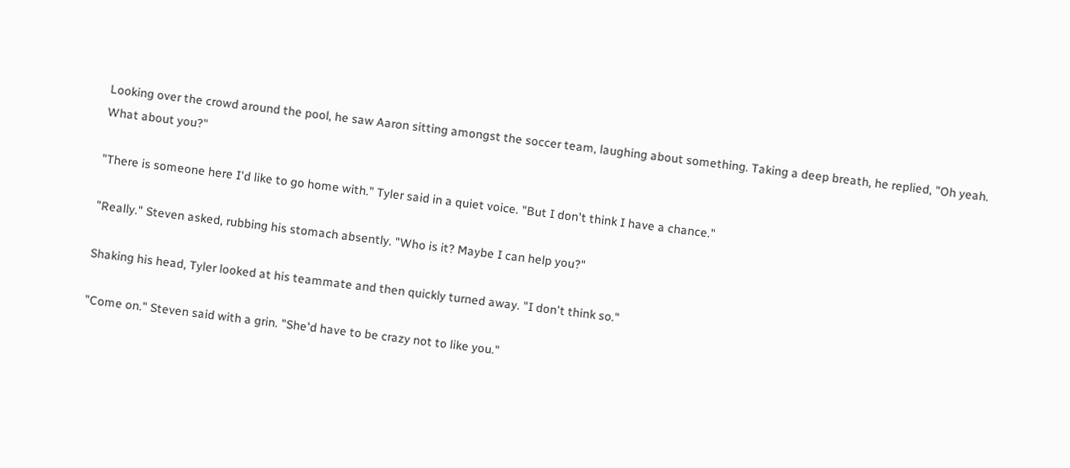Looking over the crowd around the pool, he saw Aaron sitting amongst the soccer team, laughing about something. Taking a deep breath, he replied, "Oh yeah. What about you?"

"There is someone here I'd like to go home with." Tyler said in a quiet voice. "But I don't think I have a chance."

"Really." Steven asked, rubbing his stomach absently. "Who is it? Maybe I can help you?"

Shaking his head, Tyler looked at his teammate and then quickly turned away. "I don't think so."

"Come on." Steven said with a grin. "She'd have to be crazy not to like you."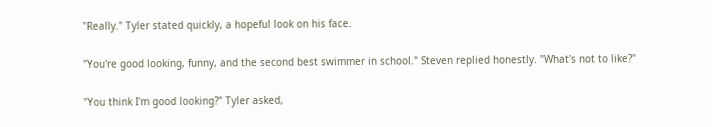"Really." Tyler stated quickly, a hopeful look on his face.

"You're good looking, funny, and the second best swimmer in school." Steven replied honestly. "What's not to like?"

"You think I'm good looking?" Tyler asked,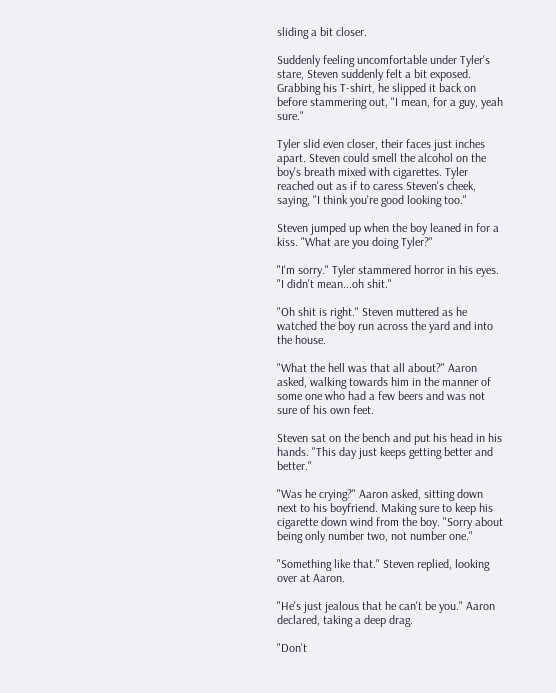sliding a bit closer.

Suddenly feeling uncomfortable under Tyler's stare, Steven suddenly felt a bit exposed. Grabbing his T-shirt, he slipped it back on before stammering out, "I mean, for a guy, yeah sure."

Tyler slid even closer, their faces just inches apart. Steven could smell the alcohol on the boy's breath mixed with cigarettes. Tyler reached out as if to caress Steven's cheek, saying, "I think you're good looking too."

Steven jumped up when the boy leaned in for a kiss. "What are you doing Tyler?"

"I'm sorry." Tyler stammered horror in his eyes. "I didn't mean...oh shit."

"Oh shit is right." Steven muttered as he watched the boy run across the yard and into the house.

"What the hell was that all about?" Aaron asked, walking towards him in the manner of some one who had a few beers and was not sure of his own feet.

Steven sat on the bench and put his head in his hands. "This day just keeps getting better and better."

"Was he crying?" Aaron asked, sitting down next to his boyfriend. Making sure to keep his cigarette down wind from the boy. "Sorry about being only number two, not number one."

"Something like that." Steven replied, looking over at Aaron.

"He's just jealous that he can't be you." Aaron declared, taking a deep drag.

"Don't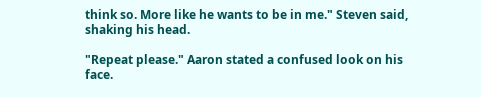think so. More like he wants to be in me." Steven said, shaking his head.

"Repeat please." Aaron stated a confused look on his face.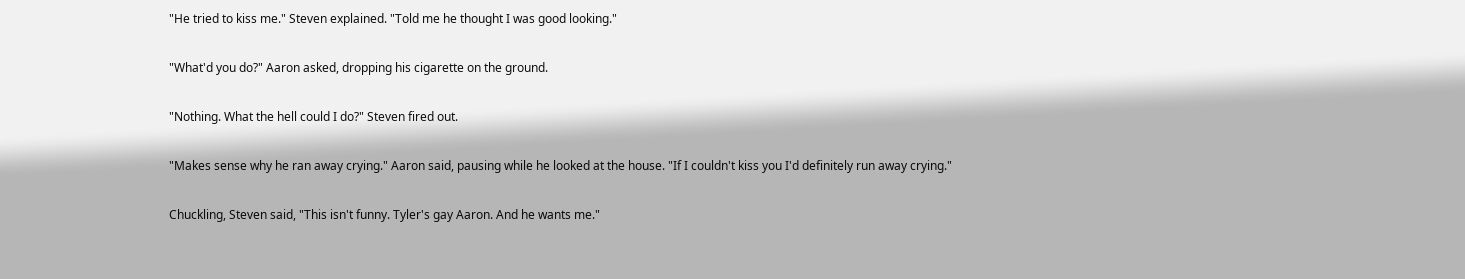"He tried to kiss me." Steven explained. "Told me he thought I was good looking."

"What'd you do?" Aaron asked, dropping his cigarette on the ground.

"Nothing. What the hell could I do?" Steven fired out.

"Makes sense why he ran away crying." Aaron said, pausing while he looked at the house. "If I couldn't kiss you I'd definitely run away crying."

Chuckling, Steven said, "This isn't funny. Tyler's gay Aaron. And he wants me."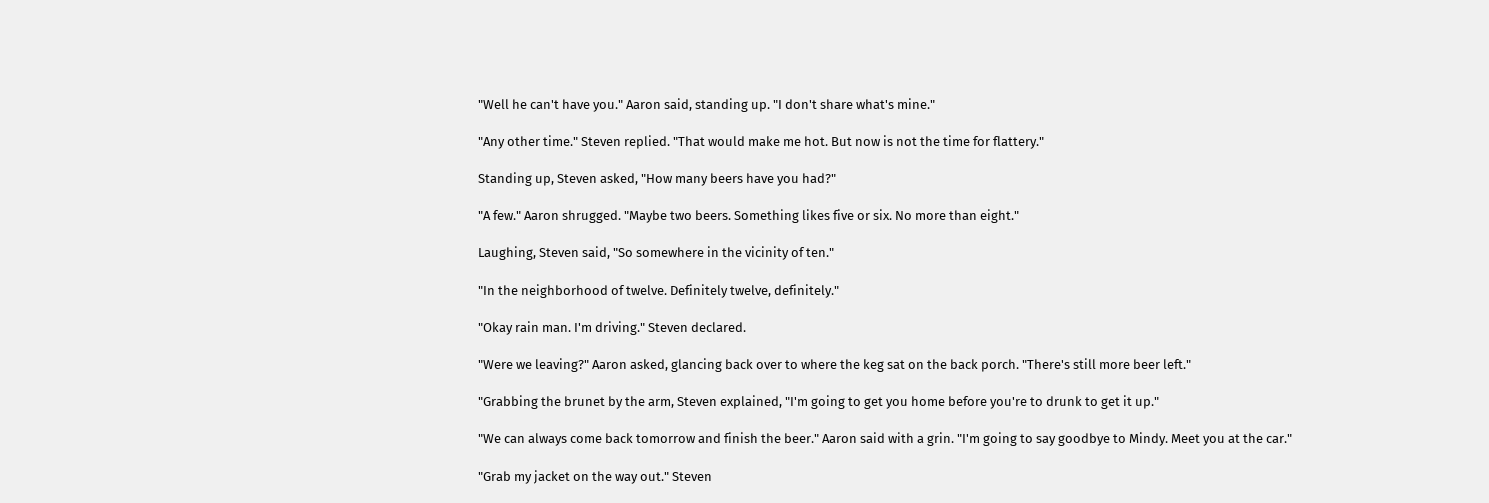"Well he can't have you." Aaron said, standing up. "I don't share what's mine."

"Any other time." Steven replied. "That would make me hot. But now is not the time for flattery."

Standing up, Steven asked, "How many beers have you had?"

"A few." Aaron shrugged. "Maybe two beers. Something likes five or six. No more than eight."

Laughing, Steven said, "So somewhere in the vicinity of ten."

"In the neighborhood of twelve. Definitely twelve, definitely."

"Okay rain man. I'm driving." Steven declared.

"Were we leaving?" Aaron asked, glancing back over to where the keg sat on the back porch. "There's still more beer left."

"Grabbing the brunet by the arm, Steven explained, "I'm going to get you home before you're to drunk to get it up."

"We can always come back tomorrow and finish the beer." Aaron said with a grin. "I'm going to say goodbye to Mindy. Meet you at the car."

"Grab my jacket on the way out." Steven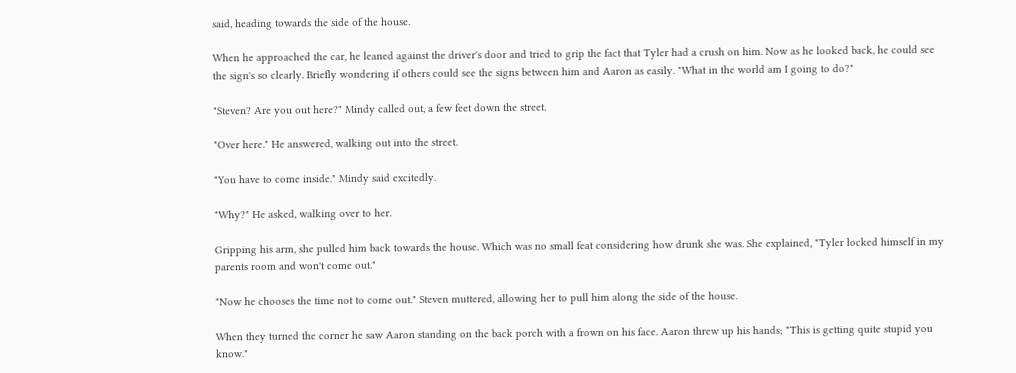said, heading towards the side of the house.

When he approached the car, he leaned against the driver's door and tried to grip the fact that Tyler had a crush on him. Now as he looked back, he could see the sign's so clearly. Briefly wondering if others could see the signs between him and Aaron as easily. "What in the world am I going to do?"

"Steven? Are you out here?" Mindy called out, a few feet down the street.

"Over here." He answered, walking out into the street.

"You have to come inside." Mindy said excitedly.

"Why?" He asked, walking over to her.

Gripping his arm, she pulled him back towards the house. Which was no small feat considering how drunk she was. She explained, "Tyler locked himself in my parents room and won't come out."

"Now he chooses the time not to come out." Steven muttered, allowing her to pull him along the side of the house.

When they turned the corner he saw Aaron standing on the back porch with a frown on his face. Aaron threw up his hands; "This is getting quite stupid you know."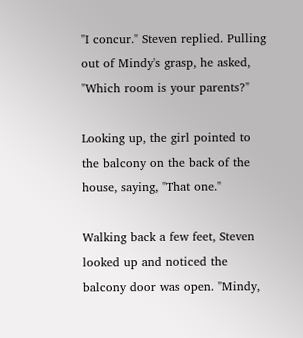"I concur." Steven replied. Pulling out of Mindy's grasp, he asked, "Which room is your parents?"

Looking up, the girl pointed to the balcony on the back of the house, saying, "That one."

Walking back a few feet, Steven looked up and noticed the balcony door was open. "Mindy,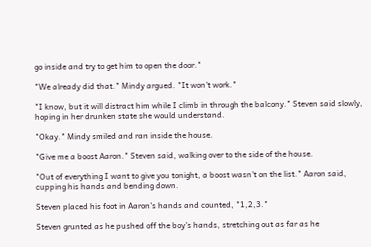go inside and try to get him to open the door."

"We already did that." Mindy argued. "It won't work."

"I know, but it will distract him while I climb in through the balcony." Steven said slowly, hoping in her drunken state she would understand.

"Okay." Mindy smiled and ran inside the house.

"Give me a boost Aaron." Steven said, walking over to the side of the house.

"Out of everything I want to give you tonight, a boost wasn't on the list." Aaron said, cupping his hands and bending down.

Steven placed his foot in Aaron's hands and counted, "1,2,3."

Steven grunted as he pushed off the boy's hands, stretching out as far as he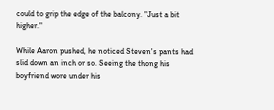could to grip the edge of the balcony. "Just a bit higher."

While Aaron pushed, he noticed Steven's pants had slid down an inch or so. Seeing the thong his boyfriend wore under his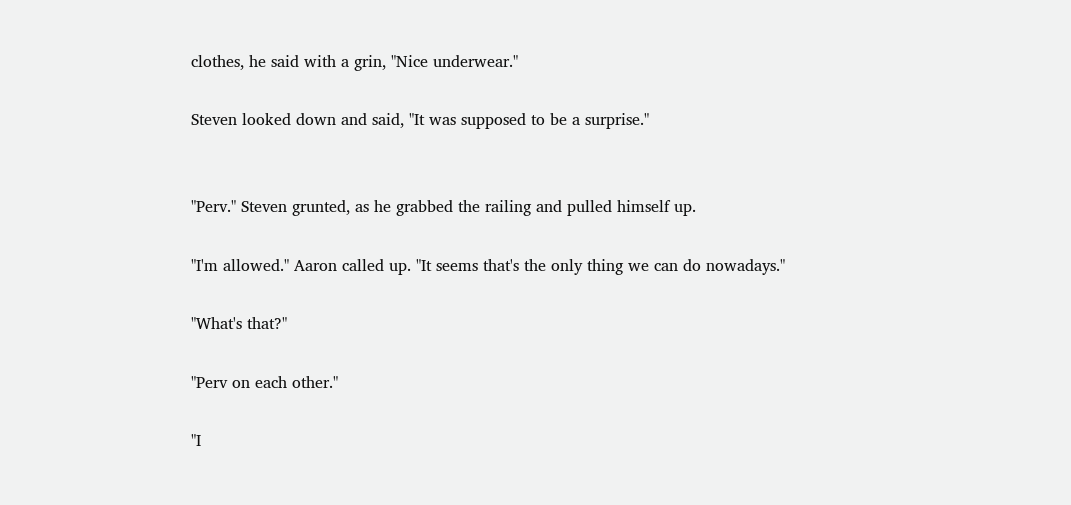clothes, he said with a grin, "Nice underwear."

Steven looked down and said, "It was supposed to be a surprise."


"Perv." Steven grunted, as he grabbed the railing and pulled himself up.

"I'm allowed." Aaron called up. "It seems that's the only thing we can do nowadays."

"What's that?"

"Perv on each other."

"I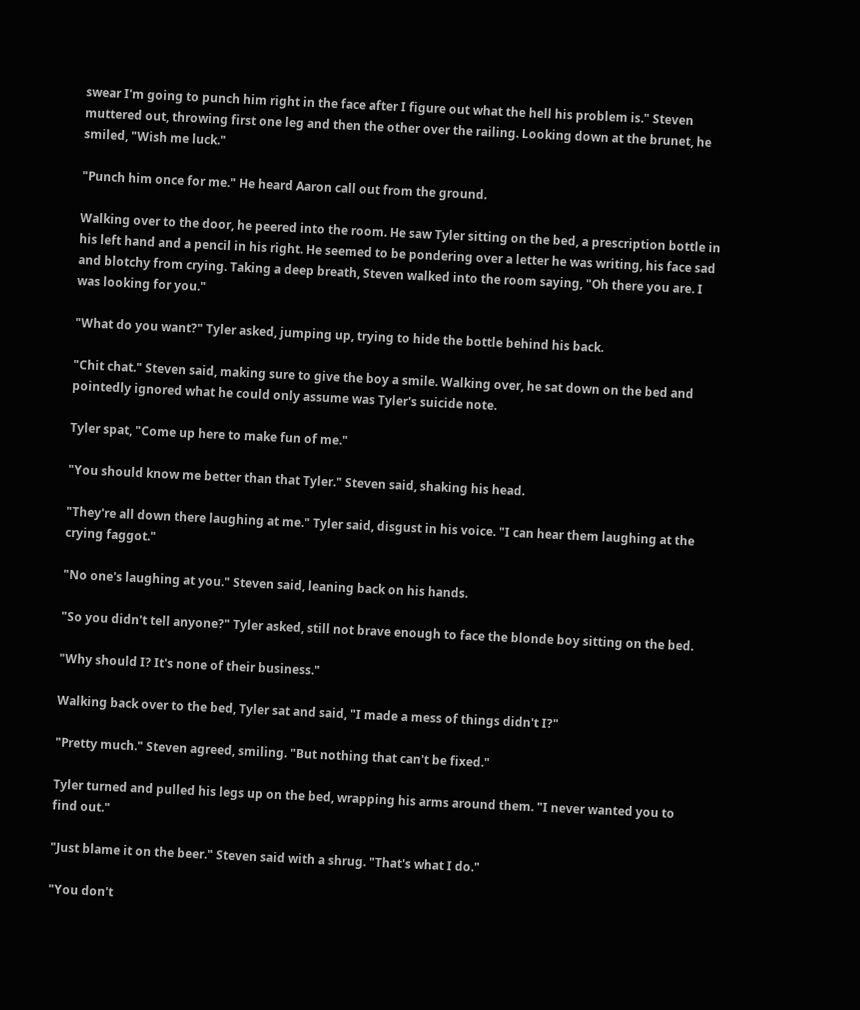swear I'm going to punch him right in the face after I figure out what the hell his problem is." Steven muttered out, throwing first one leg and then the other over the railing. Looking down at the brunet, he smiled, "Wish me luck."

"Punch him once for me." He heard Aaron call out from the ground.

Walking over to the door, he peered into the room. He saw Tyler sitting on the bed, a prescription bottle in his left hand and a pencil in his right. He seemed to be pondering over a letter he was writing, his face sad and blotchy from crying. Taking a deep breath, Steven walked into the room saying, "Oh there you are. I was looking for you."

"What do you want?" Tyler asked, jumping up, trying to hide the bottle behind his back.

"Chit chat." Steven said, making sure to give the boy a smile. Walking over, he sat down on the bed and pointedly ignored what he could only assume was Tyler's suicide note.

Tyler spat, "Come up here to make fun of me."

"You should know me better than that Tyler." Steven said, shaking his head.

"They're all down there laughing at me." Tyler said, disgust in his voice. "I can hear them laughing at the crying faggot."

"No one's laughing at you." Steven said, leaning back on his hands.

"So you didn't tell anyone?" Tyler asked, still not brave enough to face the blonde boy sitting on the bed.

"Why should I? It's none of their business."

Walking back over to the bed, Tyler sat and said, "I made a mess of things didn't I?"

"Pretty much." Steven agreed, smiling. "But nothing that can't be fixed."

Tyler turned and pulled his legs up on the bed, wrapping his arms around them. "I never wanted you to find out."

"Just blame it on the beer." Steven said with a shrug. "That's what I do."

"You don't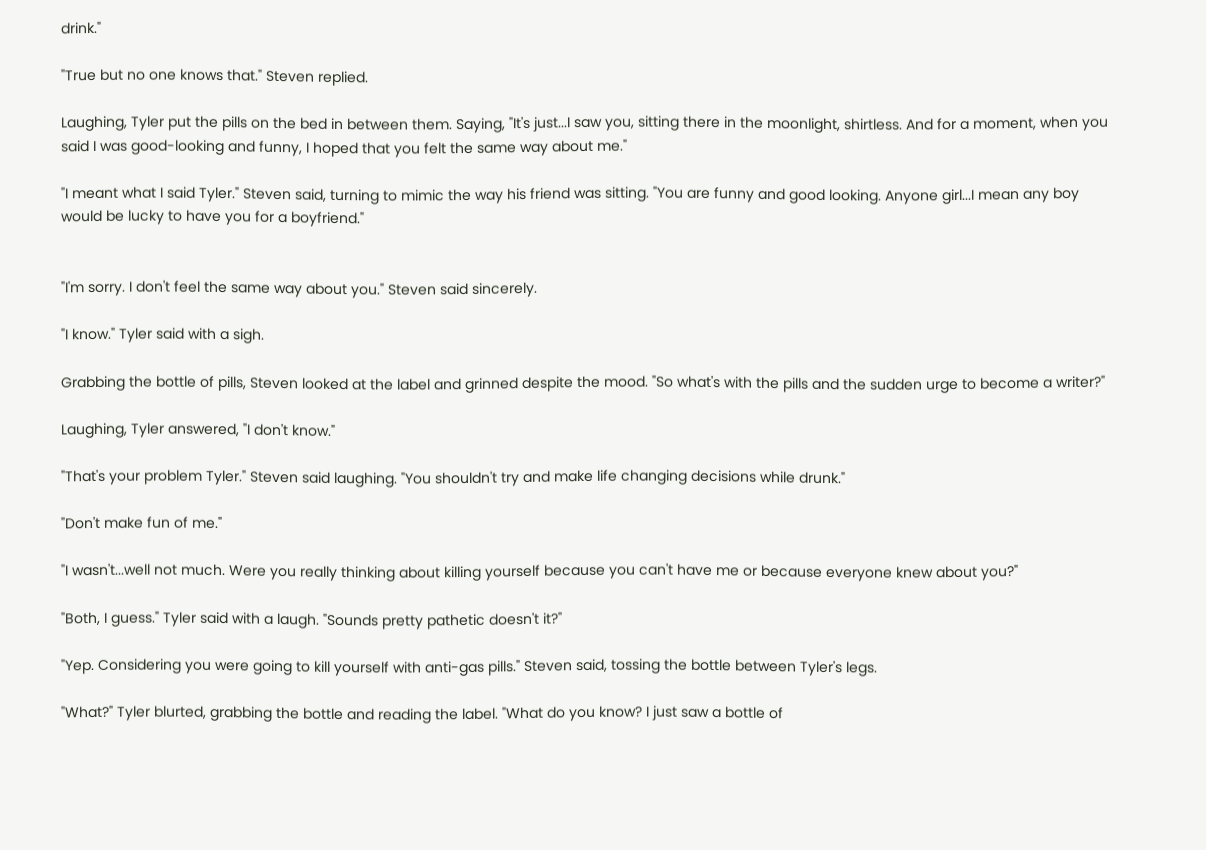drink."

"True but no one knows that." Steven replied.

Laughing, Tyler put the pills on the bed in between them. Saying, "It's just...I saw you, sitting there in the moonlight, shirtless. And for a moment, when you said I was good-looking and funny, I hoped that you felt the same way about me."

"I meant what I said Tyler." Steven said, turning to mimic the way his friend was sitting. "You are funny and good looking. Anyone girl...I mean any boy would be lucky to have you for a boyfriend."


"I'm sorry. I don't feel the same way about you." Steven said sincerely.

"I know." Tyler said with a sigh.

Grabbing the bottle of pills, Steven looked at the label and grinned despite the mood. "So what's with the pills and the sudden urge to become a writer?"

Laughing, Tyler answered, "I don't know."

"That's your problem Tyler." Steven said laughing. "You shouldn't try and make life changing decisions while drunk."

"Don't make fun of me."

"I wasn't...well not much. Were you really thinking about killing yourself because you can't have me or because everyone knew about you?"

"Both, I guess." Tyler said with a laugh. "Sounds pretty pathetic doesn't it?"

"Yep. Considering you were going to kill yourself with anti-gas pills." Steven said, tossing the bottle between Tyler's legs.

"What?" Tyler blurted, grabbing the bottle and reading the label. "What do you know? I just saw a bottle of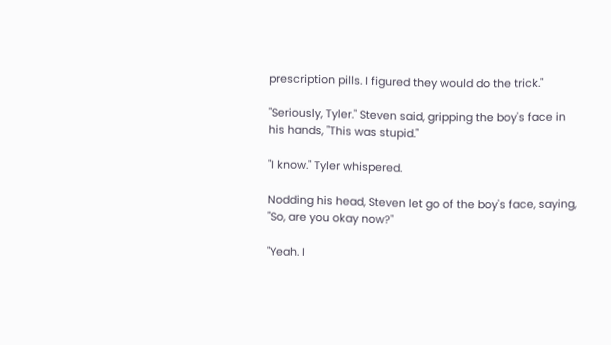prescription pills. I figured they would do the trick."

"Seriously, Tyler." Steven said, gripping the boy's face in his hands, "This was stupid."

"I know." Tyler whispered.

Nodding his head, Steven let go of the boy's face, saying, "So, are you okay now?"

"Yeah. I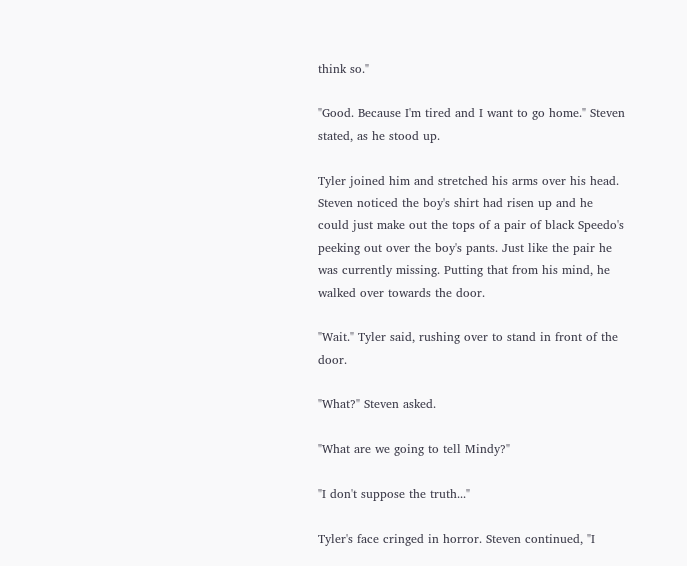think so."

"Good. Because I'm tired and I want to go home." Steven stated, as he stood up.

Tyler joined him and stretched his arms over his head. Steven noticed the boy's shirt had risen up and he could just make out the tops of a pair of black Speedo's peeking out over the boy's pants. Just like the pair he was currently missing. Putting that from his mind, he walked over towards the door.

"Wait." Tyler said, rushing over to stand in front of the door.

"What?" Steven asked.

"What are we going to tell Mindy?"

"I don't suppose the truth..."

Tyler's face cringed in horror. Steven continued, "I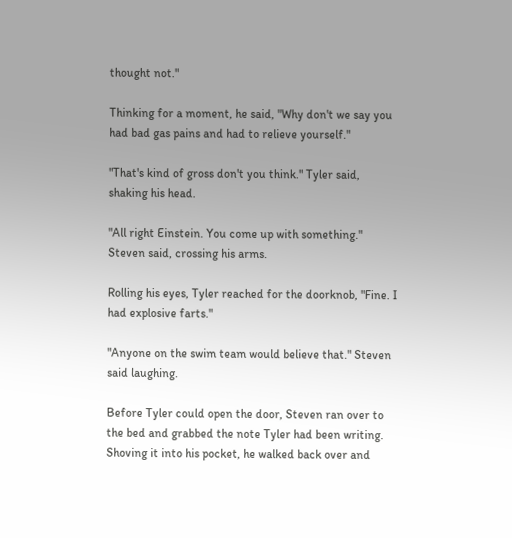thought not."

Thinking for a moment, he said, "Why don't we say you had bad gas pains and had to relieve yourself."

"That's kind of gross don't you think." Tyler said, shaking his head.

"All right Einstein. You come up with something." Steven said, crossing his arms.

Rolling his eyes, Tyler reached for the doorknob, "Fine. I had explosive farts."

"Anyone on the swim team would believe that." Steven said laughing.

Before Tyler could open the door, Steven ran over to the bed and grabbed the note Tyler had been writing. Shoving it into his pocket, he walked back over and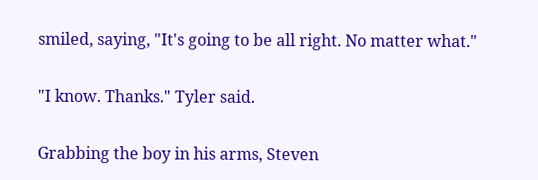smiled, saying, "It's going to be all right. No matter what."

"I know. Thanks." Tyler said.

Grabbing the boy in his arms, Steven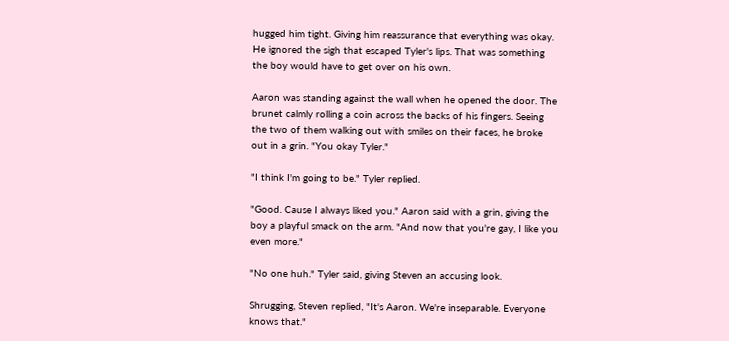hugged him tight. Giving him reassurance that everything was okay. He ignored the sigh that escaped Tyler's lips. That was something the boy would have to get over on his own.

Aaron was standing against the wall when he opened the door. The brunet calmly rolling a coin across the backs of his fingers. Seeing the two of them walking out with smiles on their faces, he broke out in a grin. "You okay Tyler."

"I think I'm going to be." Tyler replied.

"Good. Cause I always liked you." Aaron said with a grin, giving the boy a playful smack on the arm. "And now that you're gay, I like you even more."

"No one huh." Tyler said, giving Steven an accusing look.

Shrugging, Steven replied, "It's Aaron. We're inseparable. Everyone knows that."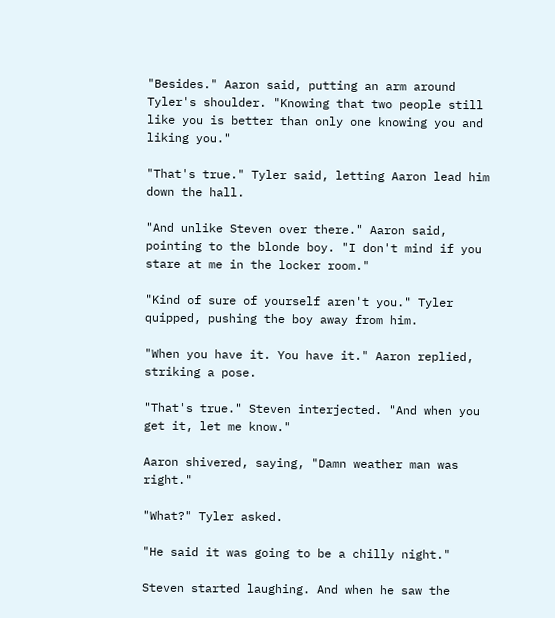"Besides." Aaron said, putting an arm around Tyler's shoulder. "Knowing that two people still like you is better than only one knowing you and liking you."

"That's true." Tyler said, letting Aaron lead him down the hall.

"And unlike Steven over there." Aaron said, pointing to the blonde boy. "I don't mind if you stare at me in the locker room."

"Kind of sure of yourself aren't you." Tyler quipped, pushing the boy away from him.

"When you have it. You have it." Aaron replied, striking a pose.

"That's true." Steven interjected. "And when you get it, let me know."

Aaron shivered, saying, "Damn weather man was right."

"What?" Tyler asked.

"He said it was going to be a chilly night."

Steven started laughing. And when he saw the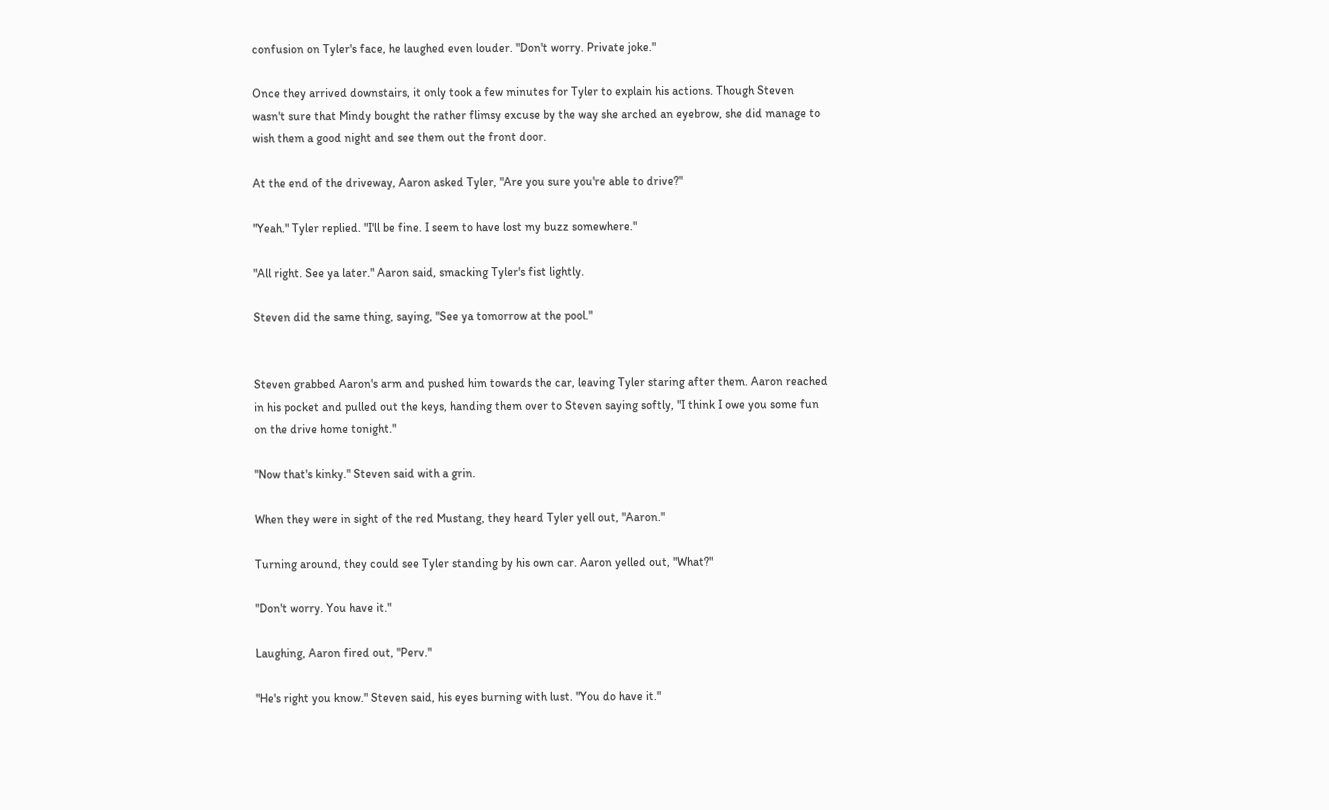confusion on Tyler's face, he laughed even louder. "Don't worry. Private joke."

Once they arrived downstairs, it only took a few minutes for Tyler to explain his actions. Though Steven wasn't sure that Mindy bought the rather flimsy excuse by the way she arched an eyebrow, she did manage to wish them a good night and see them out the front door.

At the end of the driveway, Aaron asked Tyler, "Are you sure you're able to drive?"

"Yeah." Tyler replied. "I'll be fine. I seem to have lost my buzz somewhere."

"All right. See ya later." Aaron said, smacking Tyler's fist lightly.

Steven did the same thing, saying, "See ya tomorrow at the pool."


Steven grabbed Aaron's arm and pushed him towards the car, leaving Tyler staring after them. Aaron reached in his pocket and pulled out the keys, handing them over to Steven saying softly, "I think I owe you some fun on the drive home tonight."

"Now that's kinky." Steven said with a grin.

When they were in sight of the red Mustang, they heard Tyler yell out, "Aaron."

Turning around, they could see Tyler standing by his own car. Aaron yelled out, "What?"

"Don't worry. You have it."

Laughing, Aaron fired out, "Perv."

"He's right you know." Steven said, his eyes burning with lust. "You do have it."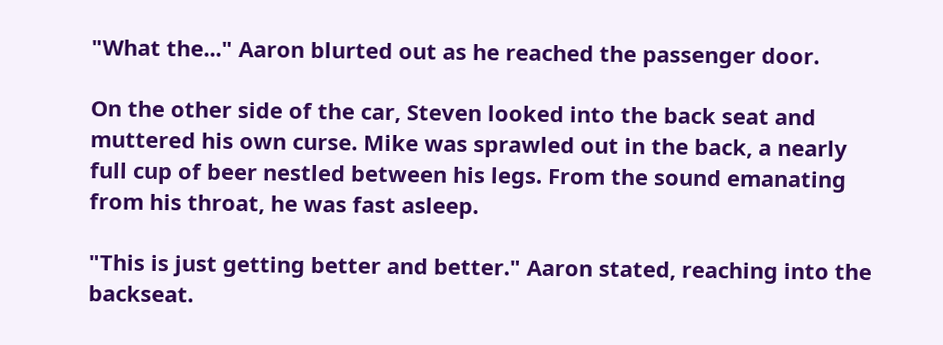"What the..." Aaron blurted out as he reached the passenger door.

On the other side of the car, Steven looked into the back seat and muttered his own curse. Mike was sprawled out in the back, a nearly full cup of beer nestled between his legs. From the sound emanating from his throat, he was fast asleep.

"This is just getting better and better." Aaron stated, reaching into the backseat.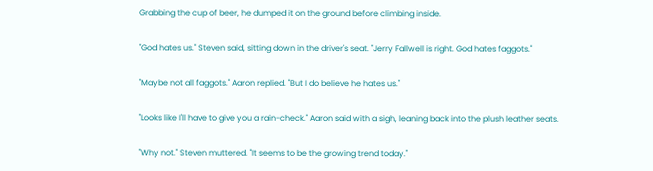Grabbing the cup of beer, he dumped it on the ground before climbing inside.

"God hates us." Steven said, sitting down in the driver's seat. "Jerry Fallwell is right. God hates faggots."

"Maybe not all faggots." Aaron replied. "But I do believe he hates us."

"Looks like I'll have to give you a rain-check." Aaron said with a sigh, leaning back into the plush leather seats.

"Why not." Steven muttered. "It seems to be the growing trend today."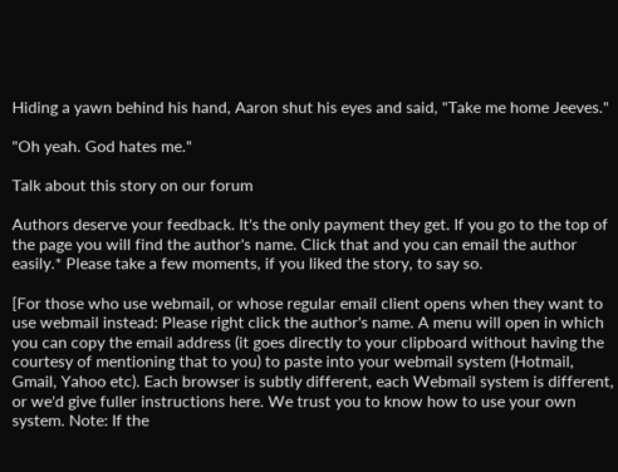Hiding a yawn behind his hand, Aaron shut his eyes and said, "Take me home Jeeves."

"Oh yeah. God hates me."

Talk about this story on our forum

Authors deserve your feedback. It's the only payment they get. If you go to the top of the page you will find the author's name. Click that and you can email the author easily.* Please take a few moments, if you liked the story, to say so.

[For those who use webmail, or whose regular email client opens when they want to use webmail instead: Please right click the author's name. A menu will open in which you can copy the email address (it goes directly to your clipboard without having the courtesy of mentioning that to you) to paste into your webmail system (Hotmail, Gmail, Yahoo etc). Each browser is subtly different, each Webmail system is different, or we'd give fuller instructions here. We trust you to know how to use your own system. Note: If the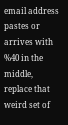email address pastes or arrives with %40 in the middle, replace that weird set of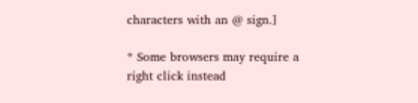characters with an @ sign.]

* Some browsers may require a right click instead